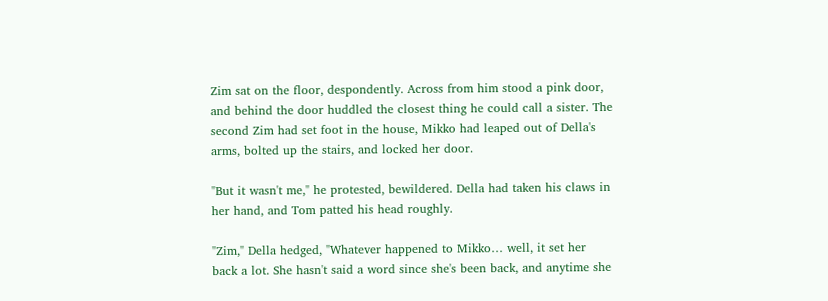Zim sat on the floor, despondently. Across from him stood a pink door, and behind the door huddled the closest thing he could call a sister. The second Zim had set foot in the house, Mikko had leaped out of Della's arms, bolted up the stairs, and locked her door.

"But it wasn't me," he protested, bewildered. Della had taken his claws in her hand, and Tom patted his head roughly.

"Zim," Della hedged, "Whatever happened to Mikko… well, it set her back a lot. She hasn't said a word since she's been back, and anytime she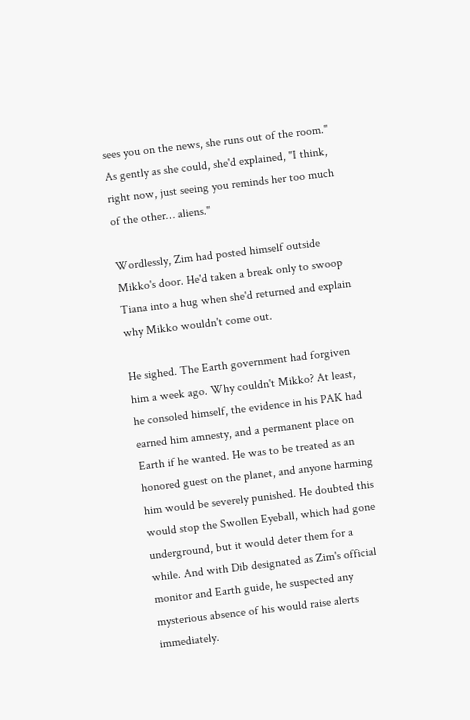sees you on the news, she runs out of the room." As gently as she could, she'd explained, "I think, right now, just seeing you reminds her too much of the other… aliens."

Wordlessly, Zim had posted himself outside Mikko's door. He'd taken a break only to swoop Tiana into a hug when she'd returned and explain why Mikko wouldn't come out.

He sighed. The Earth government had forgiven him a week ago. Why couldn't Mikko? At least, he consoled himself, the evidence in his PAK had earned him amnesty, and a permanent place on Earth if he wanted. He was to be treated as an honored guest on the planet, and anyone harming him would be severely punished. He doubted this would stop the Swollen Eyeball, which had gone underground, but it would deter them for a while. And with Dib designated as Zim's official monitor and Earth guide, he suspected any mysterious absence of his would raise alerts immediately.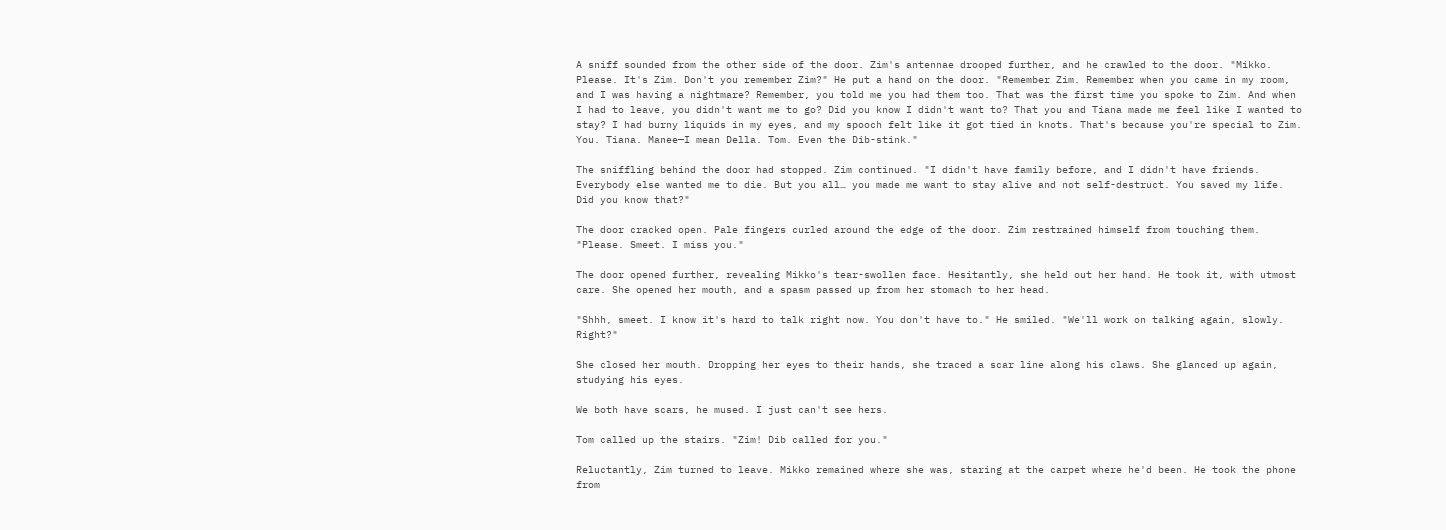A sniff sounded from the other side of the door. Zim's antennae drooped further, and he crawled to the door. "Mikko. Please. It's Zim. Don't you remember Zim?" He put a hand on the door. "Remember Zim. Remember when you came in my room, and I was having a nightmare? Remember, you told me you had them too. That was the first time you spoke to Zim. And when I had to leave, you didn't want me to go? Did you know I didn't want to? That you and Tiana made me feel like I wanted to stay? I had burny liquids in my eyes, and my spooch felt like it got tied in knots. That's because you're special to Zim. You. Tiana. Manee—I mean Della. Tom. Even the Dib-stink."

The sniffling behind the door had stopped. Zim continued. "I didn't have family before, and I didn't have friends. Everybody else wanted me to die. But you all… you made me want to stay alive and not self-destruct. You saved my life. Did you know that?"

The door cracked open. Pale fingers curled around the edge of the door. Zim restrained himself from touching them. "Please. Smeet. I miss you."

The door opened further, revealing Mikko's tear-swollen face. Hesitantly, she held out her hand. He took it, with utmost care. She opened her mouth, and a spasm passed up from her stomach to her head.

"Shhh, smeet. I know it's hard to talk right now. You don't have to." He smiled. "We'll work on talking again, slowly. Right?"

She closed her mouth. Dropping her eyes to their hands, she traced a scar line along his claws. She glanced up again, studying his eyes.

We both have scars, he mused. I just can't see hers.

Tom called up the stairs. "Zim! Dib called for you."

Reluctantly, Zim turned to leave. Mikko remained where she was, staring at the carpet where he'd been. He took the phone from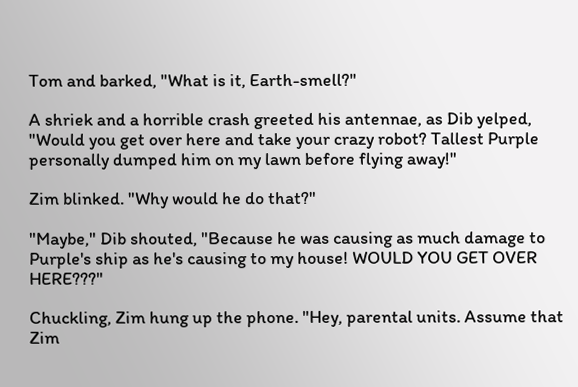Tom and barked, "What is it, Earth-smell?"

A shriek and a horrible crash greeted his antennae, as Dib yelped, "Would you get over here and take your crazy robot? Tallest Purple personally dumped him on my lawn before flying away!"

Zim blinked. "Why would he do that?"

"Maybe," Dib shouted, "Because he was causing as much damage to Purple's ship as he's causing to my house! WOULD YOU GET OVER HERE???"

Chuckling, Zim hung up the phone. "Hey, parental units. Assume that Zim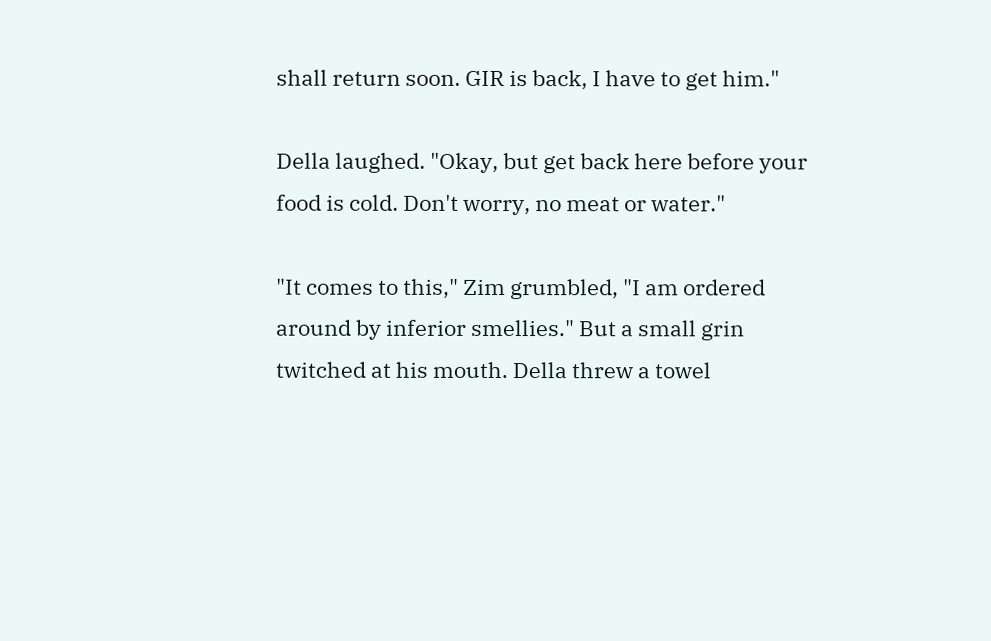shall return soon. GIR is back, I have to get him."

Della laughed. "Okay, but get back here before your food is cold. Don't worry, no meat or water."

"It comes to this," Zim grumbled, "I am ordered around by inferior smellies." But a small grin twitched at his mouth. Della threw a towel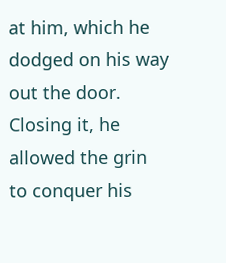at him, which he dodged on his way out the door. Closing it, he allowed the grin to conquer his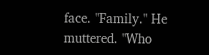face. "Family." He muttered. "Who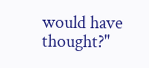would have thought?"